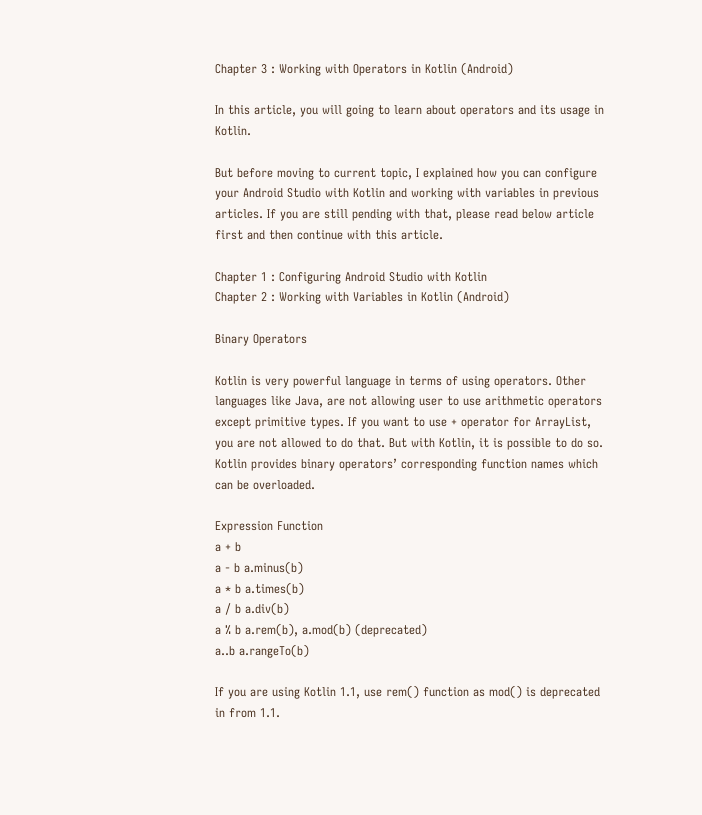Chapter 3 : Working with Operators in Kotlin (Android)

In this article, you will going to learn about operators and its usage in Kotlin.

But before moving to current topic, I explained how you can configure your Android Studio with Kotlin and working with variables in previous articles. If you are still pending with that, please read below article first and then continue with this article.

Chapter 1 : Configuring Android Studio with Kotlin
Chapter 2 : Working with Variables in Kotlin (Android)

Binary Operators

Kotlin is very powerful language in terms of using operators. Other languages like Java, are not allowing user to use arithmetic operators except primitive types. If you want to use + operator for ArrayList, you are not allowed to do that. But with Kotlin, it is possible to do so. Kotlin provides binary operators’ corresponding function names which can be overloaded.

Expression Function
a + b
a - b a.minus(b)
a * b a.times(b)
a / b a.div(b)
a % b a.rem(b), a.mod(b) (deprecated)
a..b a.rangeTo(b)

If you are using Kotlin 1.1, use rem() function as mod() is deprecated in from 1.1.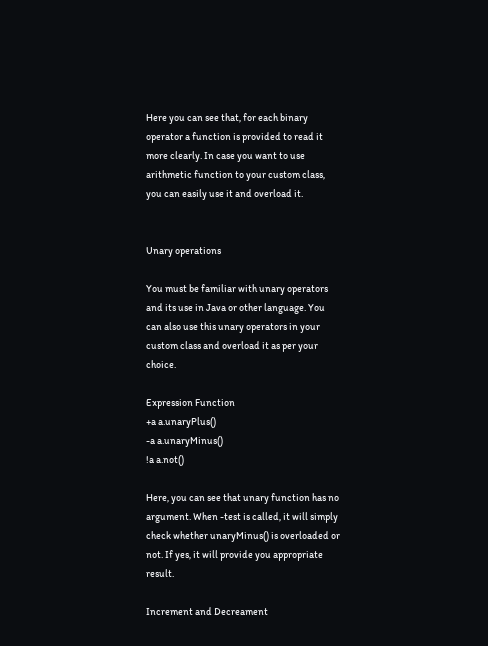Here you can see that, for each binary operator a function is provided to read it more clearly. In case you want to use arithmetic function to your custom class, you can easily use it and overload it.


Unary operations

You must be familiar with unary operators and its use in Java or other language. You can also use this unary operators in your custom class and overload it as per your choice.

Expression Function
+a a.unaryPlus()
-a a.unaryMinus()
!a a.not()

Here, you can see that unary function has no argument. When -test is called, it will simply check whether unaryMinus() is overloaded or not. If yes, it will provide you appropriate result.

Increment and Decreament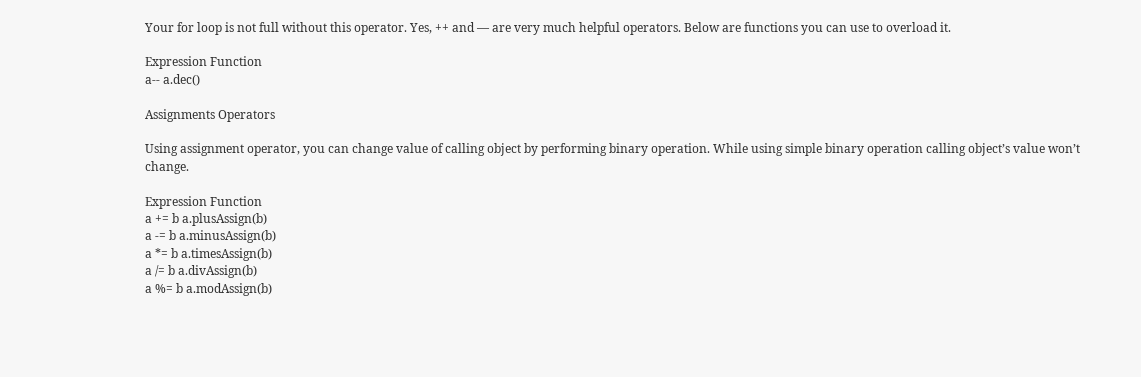Your for loop is not full without this operator. Yes, ++ and — are very much helpful operators. Below are functions you can use to overload it.

Expression Function
a-- a.dec()

Assignments Operators

Using assignment operator, you can change value of calling object by performing binary operation. While using simple binary operation calling object’s value won’t change.

Expression Function
a += b a.plusAssign(b)
a -= b a.minusAssign(b)
a *= b a.timesAssign(b)
a /= b a.divAssign(b)
a %= b a.modAssign(b)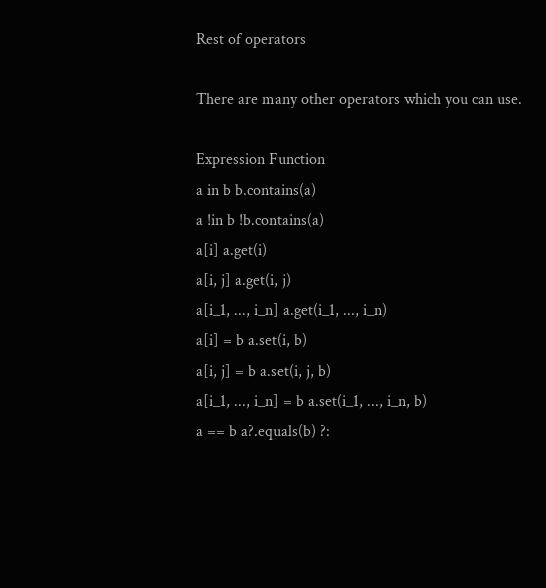Rest of operators

There are many other operators which you can use.

Expression Function
a in b b.contains(a)
a !in b !b.contains(a)
a[i] a.get(i)
a[i, j] a.get(i, j)
a[i_1, ..., i_n] a.get(i_1, ..., i_n)
a[i] = b a.set(i, b)
a[i, j] = b a.set(i, j, b)
a[i_1, ..., i_n] = b a.set(i_1, ..., i_n, b)
a == b a?.equals(b) ?: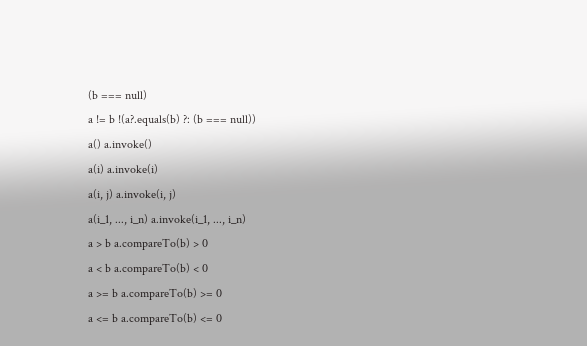(b === null)
a != b !(a?.equals(b) ?: (b === null))
a() a.invoke()
a(i) a.invoke(i)
a(i, j) a.invoke(i, j)
a(i_1, ..., i_n) a.invoke(i_1, ..., i_n)
a > b a.compareTo(b) > 0
a < b a.compareTo(b) < 0
a >= b a.compareTo(b) >= 0
a <= b a.compareTo(b) <= 0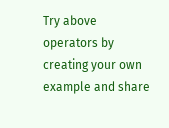Try above operators by creating your own example and share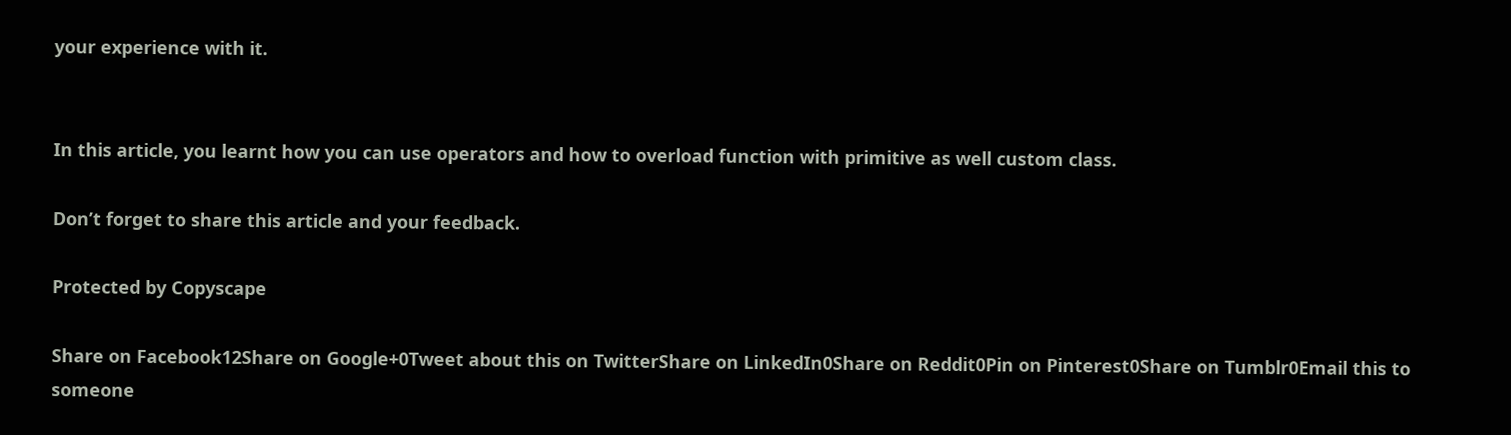your experience with it.


In this article, you learnt how you can use operators and how to overload function with primitive as well custom class.

Don’t forget to share this article and your feedback.

Protected by Copyscape

Share on Facebook12Share on Google+0Tweet about this on TwitterShare on LinkedIn0Share on Reddit0Pin on Pinterest0Share on Tumblr0Email this to someone